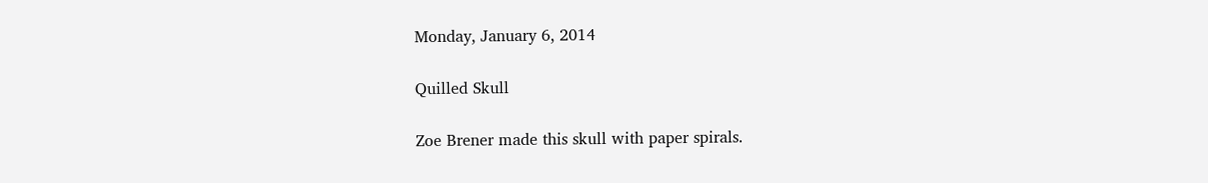Monday, January 6, 2014

Quilled Skull

Zoe Brener made this skull with paper spirals.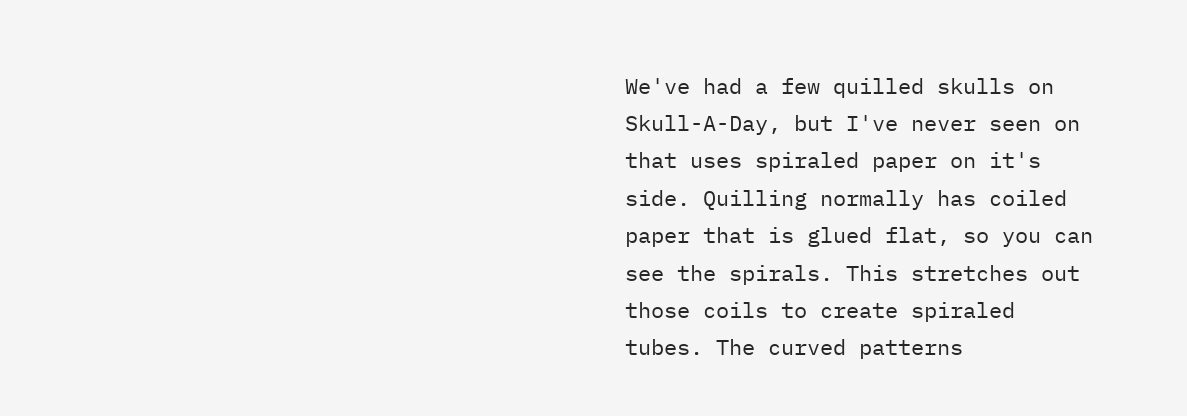We've had a few quilled skulls on Skull-A-Day, but I've never seen on that uses spiraled paper on it's side. Quilling normally has coiled paper that is glued flat, so you can see the spirals. This stretches out those coils to create spiraled tubes. The curved patterns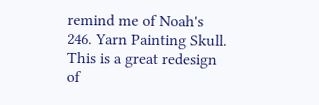remind me of Noah's 246. Yarn Painting Skull. This is a great redesign of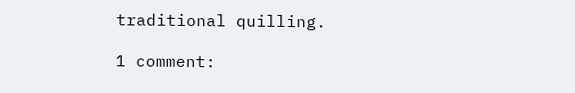traditional quilling.

1 comment: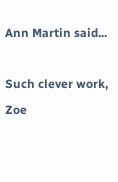Ann Martin said...

Such clever work, Zoe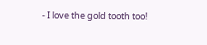- I love the gold tooth too!